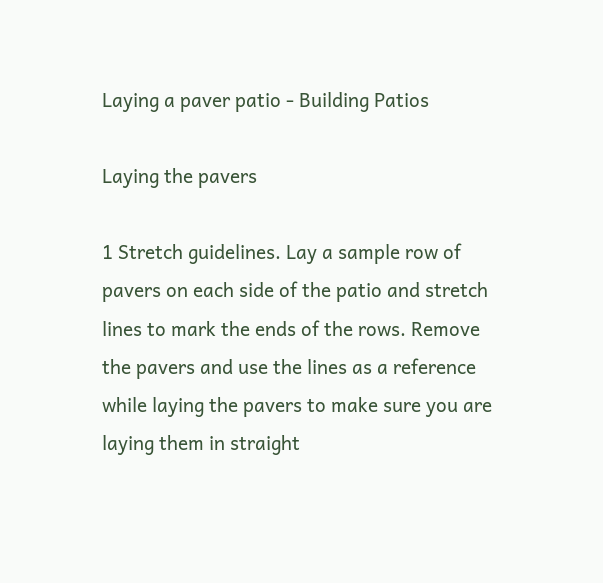Laying a paver patio - Building Patios

Laying the pavers

1 Stretch guidelines. Lay a sample row of pavers on each side of the patio and stretch lines to mark the ends of the rows. Remove the pavers and use the lines as a reference while laying the pavers to make sure you are laying them in straight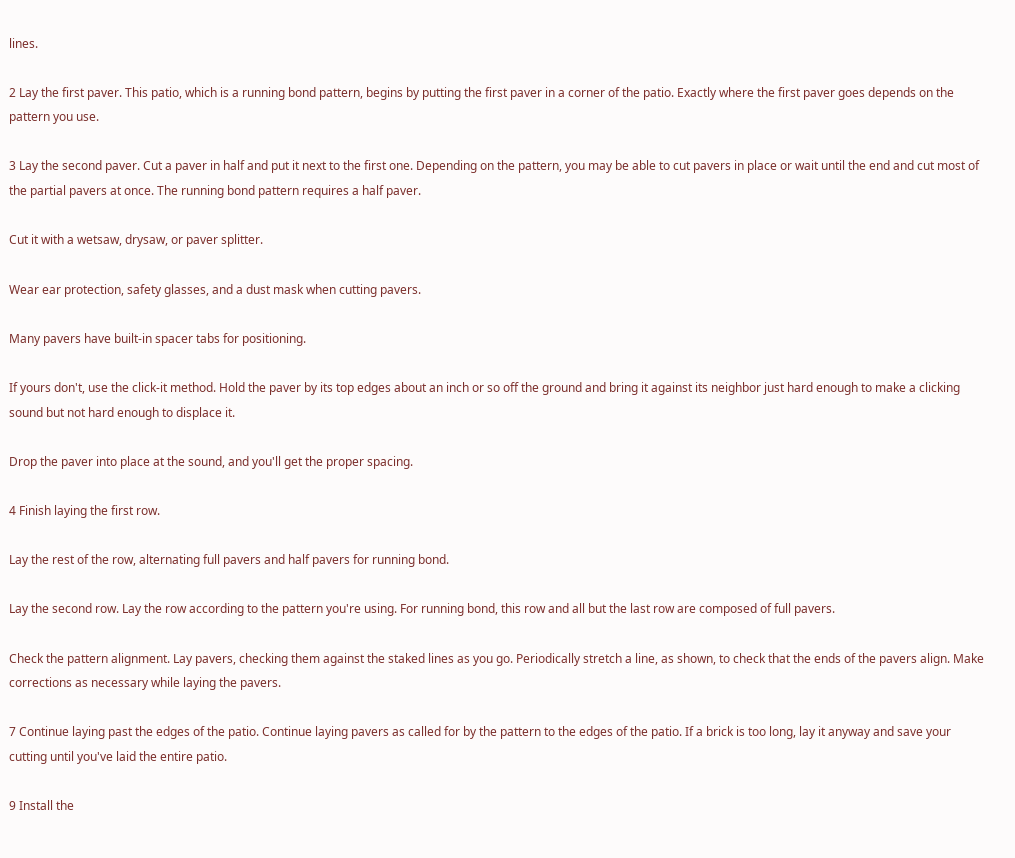lines.

2 Lay the first paver. This patio, which is a running bond pattern, begins by putting the first paver in a corner of the patio. Exactly where the first paver goes depends on the pattern you use.

3 Lay the second paver. Cut a paver in half and put it next to the first one. Depending on the pattern, you may be able to cut pavers in place or wait until the end and cut most of the partial pavers at once. The running bond pattern requires a half paver.

Cut it with a wetsaw, drysaw, or paver splitter.

Wear ear protection, safety glasses, and a dust mask when cutting pavers.

Many pavers have built-in spacer tabs for positioning.

If yours don't, use the click-it method. Hold the paver by its top edges about an inch or so off the ground and bring it against its neighbor just hard enough to make a clicking sound but not hard enough to displace it.

Drop the paver into place at the sound, and you'll get the proper spacing.

4 Finish laying the first row.

Lay the rest of the row, alternating full pavers and half pavers for running bond.

Lay the second row. Lay the row according to the pattern you're using. For running bond, this row and all but the last row are composed of full pavers.

Check the pattern alignment. Lay pavers, checking them against the staked lines as you go. Periodically stretch a line, as shown, to check that the ends of the pavers align. Make corrections as necessary while laying the pavers.

7 Continue laying past the edges of the patio. Continue laying pavers as called for by the pattern to the edges of the patio. If a brick is too long, lay it anyway and save your cutting until you've laid the entire patio.

9 Install the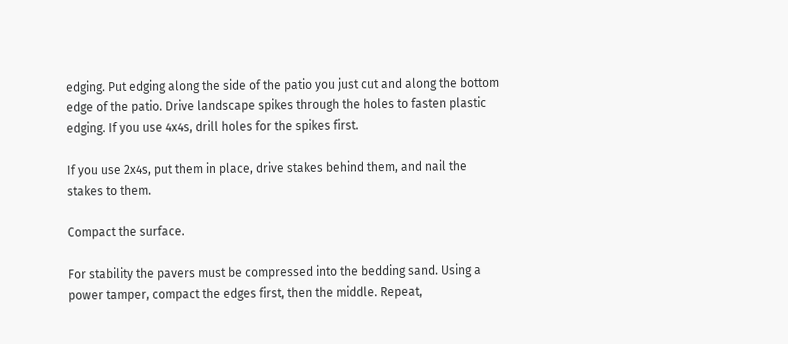edging. Put edging along the side of the patio you just cut and along the bottom edge of the patio. Drive landscape spikes through the holes to fasten plastic edging. If you use 4x4s, drill holes for the spikes first.

If you use 2x4s, put them in place, drive stakes behind them, and nail the stakes to them.

Compact the surface.

For stability the pavers must be compressed into the bedding sand. Using a power tamper, compact the edges first, then the middle. Repeat,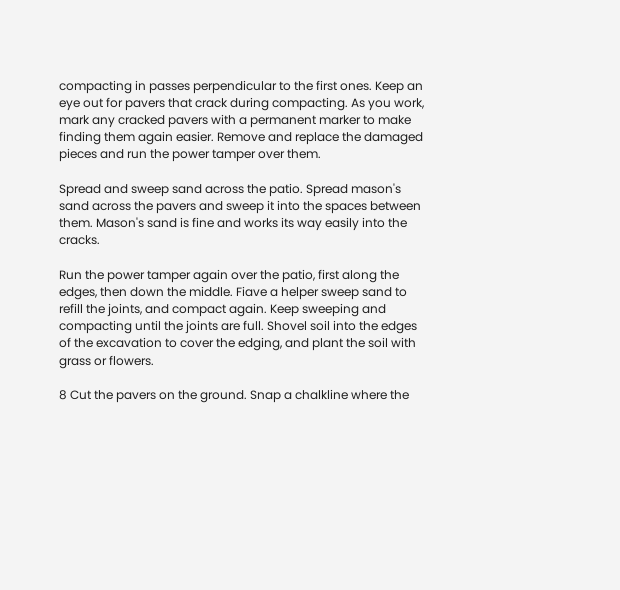compacting in passes perpendicular to the first ones. Keep an eye out for pavers that crack during compacting. As you work, mark any cracked pavers with a permanent marker to make finding them again easier. Remove and replace the damaged pieces and run the power tamper over them.

Spread and sweep sand across the patio. Spread mason's sand across the pavers and sweep it into the spaces between them. Mason's sand is fine and works its way easily into the cracks.

Run the power tamper again over the patio, first along the edges, then down the middle. Fiave a helper sweep sand to refill the joints, and compact again. Keep sweeping and compacting until the joints are full. Shovel soil into the edges of the excavation to cover the edging, and plant the soil with grass or flowers.

8 Cut the pavers on the ground. Snap a chalkline where the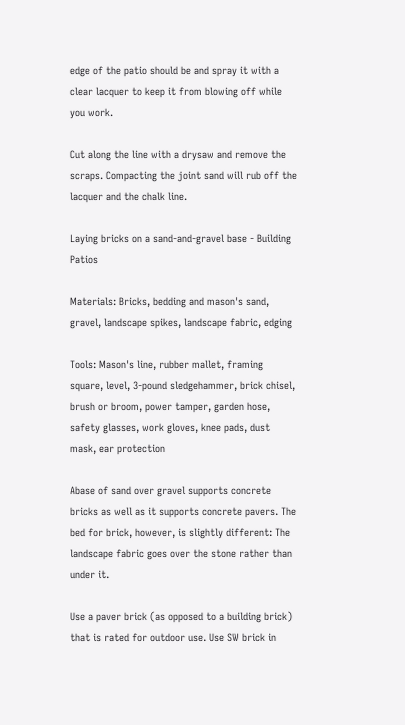edge of the patio should be and spray it with a clear lacquer to keep it from blowing off while you work.

Cut along the line with a drysaw and remove the scraps. Compacting the joint sand will rub off the lacquer and the chalk line.

Laying bricks on a sand-and-gravel base - Building Patios

Materials: Bricks, bedding and mason's sand, gravel, landscape spikes, landscape fabric, edging

Tools: Mason's line, rubber mallet, framing square, level, 3-pound sledgehammer, brick chisel, brush or broom, power tamper, garden hose, safety glasses, work gloves, knee pads, dust mask, ear protection

Abase of sand over gravel supports concrete bricks as well as it supports concrete pavers. The bed for brick, however, is slightly different: The landscape fabric goes over the stone rather than under it.

Use a paver brick (as opposed to a building brick) that is rated for outdoor use. Use SW brick in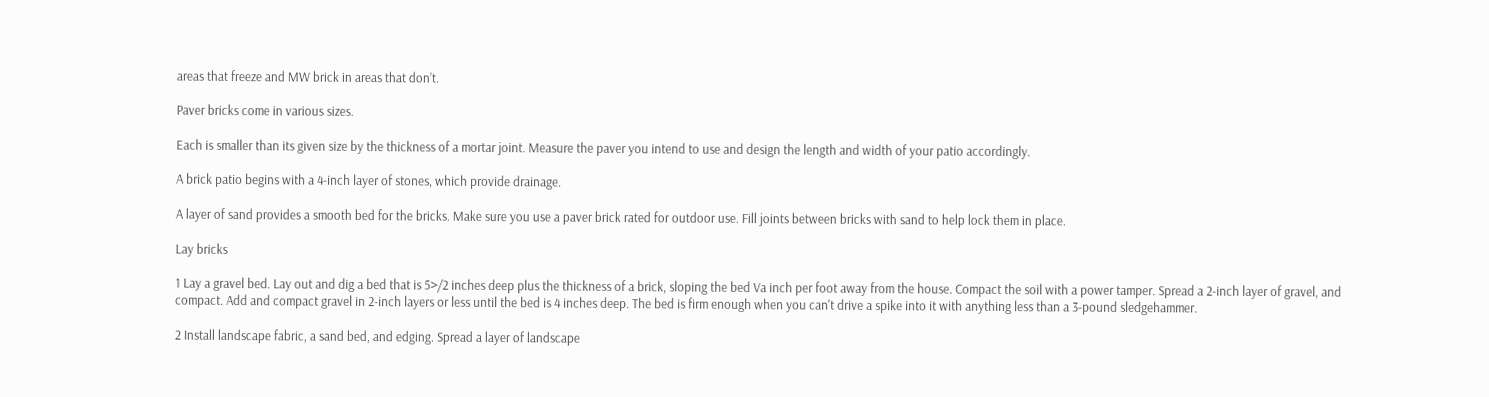areas that freeze and MW brick in areas that don’t.

Paver bricks come in various sizes.

Each is smaller than its given size by the thickness of a mortar joint. Measure the paver you intend to use and design the length and width of your patio accordingly.

A brick patio begins with a 4-inch layer of stones, which provide drainage.

A layer of sand provides a smooth bed for the bricks. Make sure you use a paver brick rated for outdoor use. Fill joints between bricks with sand to help lock them in place.

Lay bricks

1 Lay a gravel bed. Lay out and dig a bed that is 5>/2 inches deep plus the thickness of a brick, sloping the bed Va inch per foot away from the house. Compact the soil with a power tamper. Spread a 2-inch layer of gravel, and compact. Add and compact gravel in 2-inch layers or less until the bed is 4 inches deep. The bed is firm enough when you can't drive a spike into it with anything less than a 3-pound sledgehammer.

2 Install landscape fabric, a sand bed, and edging. Spread a layer of landscape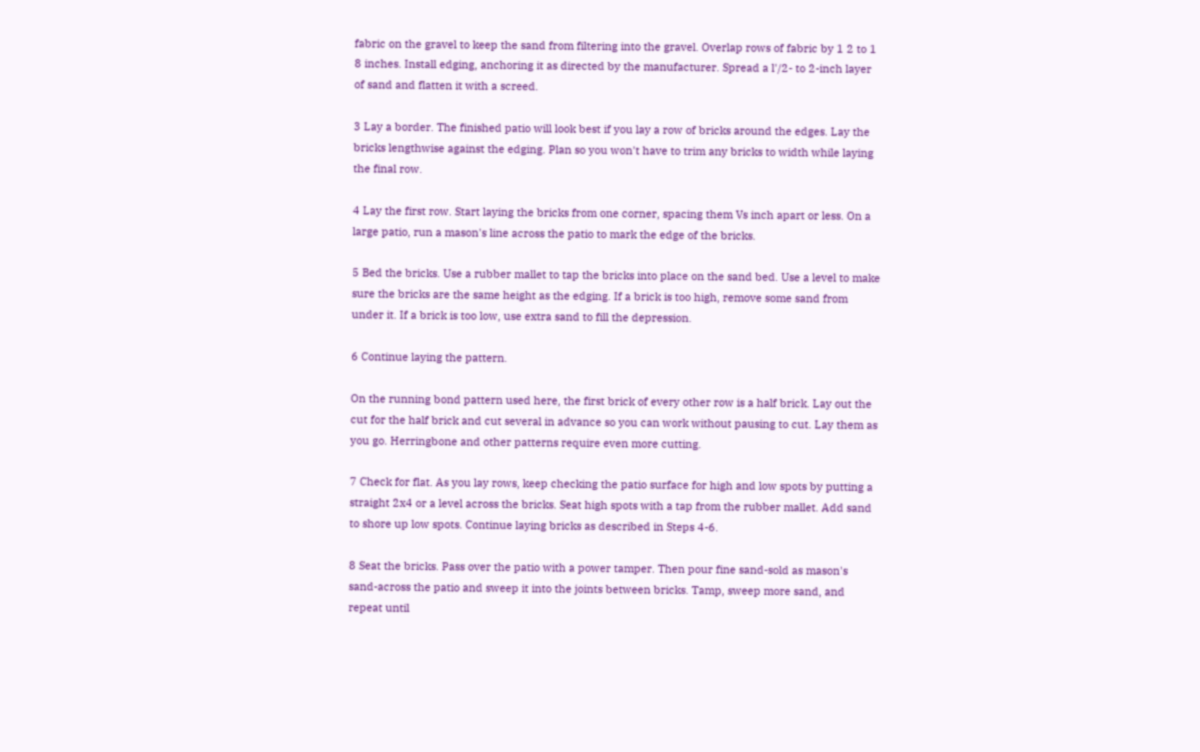fabric on the gravel to keep the sand from filtering into the gravel. Overlap rows of fabric by 1 2 to 1 8 inches. Install edging, anchoring it as directed by the manufacturer. Spread a l'/2- to 2-inch layer of sand and flatten it with a screed.

3 Lay a border. The finished patio will look best if you lay a row of bricks around the edges. Lay the bricks lengthwise against the edging. Plan so you won't have to trim any bricks to width while laying the final row.

4 Lay the first row. Start laying the bricks from one corner, spacing them Vs inch apart or less. On a large patio, run a mason's line across the patio to mark the edge of the bricks.

5 Bed the bricks. Use a rubber mallet to tap the bricks into place on the sand bed. Use a level to make sure the bricks are the same height as the edging. If a brick is too high, remove some sand from under it. If a brick is too low, use extra sand to fill the depression.

6 Continue laying the pattern.

On the running bond pattern used here, the first brick of every other row is a half brick. Lay out the cut for the half brick and cut several in advance so you can work without pausing to cut. Lay them as you go. Herringbone and other patterns require even more cutting.

7 Check for flat. As you lay rows, keep checking the patio surface for high and low spots by putting a straight 2x4 or a level across the bricks. Seat high spots with a tap from the rubber mallet. Add sand to shore up low spots. Continue laying bricks as described in Steps 4-6.

8 Seat the bricks. Pass over the patio with a power tamper. Then pour fine sand-sold as mason's sand-across the patio and sweep it into the joints between bricks. Tamp, sweep more sand, and repeat until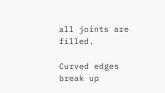all joints are filled.

Curved edges break up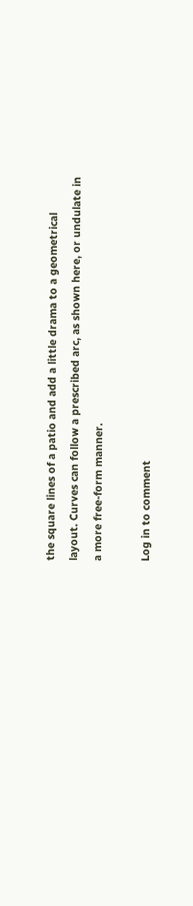the square lines of a patio and add a little drama to a geometrical layout. Curves can follow a prescribed arc, as shown here, or undulate in a more free-form manner.

Log in to comment